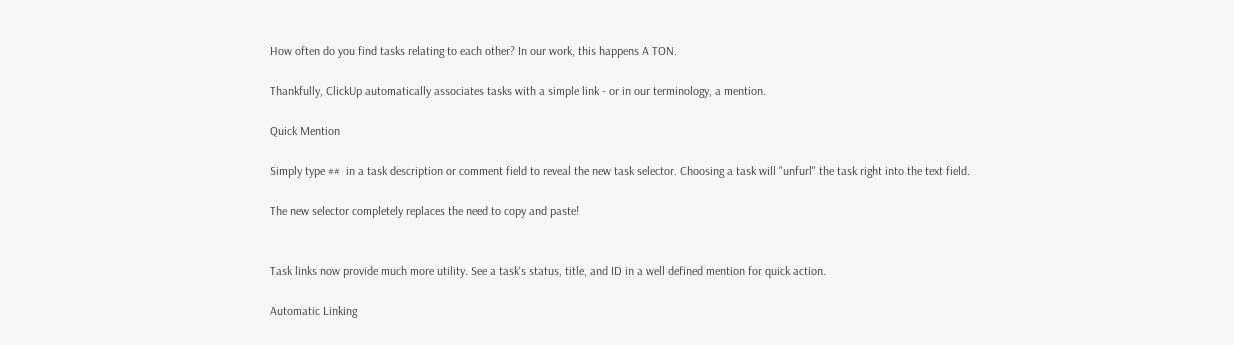How often do you find tasks relating to each other? In our work, this happens A TON.

Thankfully, ClickUp automatically associates tasks with a simple link - or in our terminology, a mention.

Quick Mention

Simply type ##  in a task description or comment field to reveal the new task selector. Choosing a task will "unfurl" the task right into the text field.

The new selector completely replaces the need to copy and paste!


Task links now provide much more utility. See a task's status, title, and ID in a well defined mention for quick action.

Automatic Linking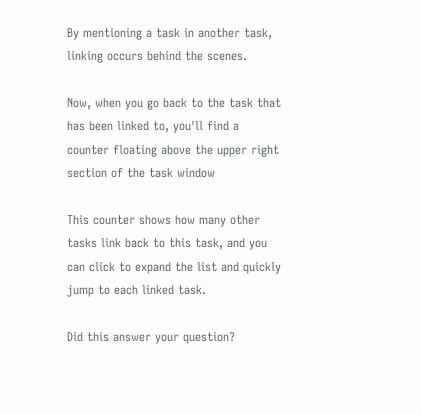By mentioning a task in another task, linking occurs behind the scenes.

Now, when you go back to the task that has been linked to, you'll find a counter floating above the upper right section of the task window

This counter shows how many other tasks link back to this task, and you can click to expand the list and quickly jump to each linked task.

Did this answer your question?